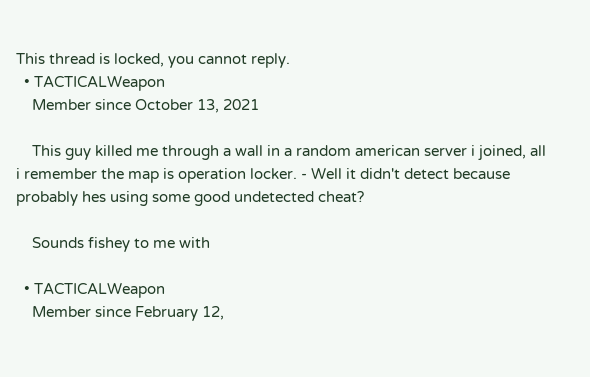This thread is locked, you cannot reply.
  • TACTICALWeapon
    Member since October 13, 2021

    This guy killed me through a wall in a random american server i joined, all i remember the map is operation locker. - Well it didn't detect because probably hes using some good undetected cheat?

    Sounds fishey to me with

  • TACTICALWeapon
    Member since February 12,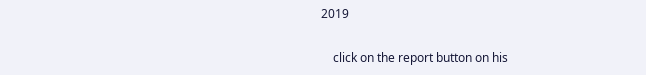2019

    click on the report button on his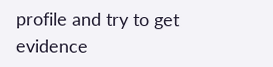profile and try to get evidence